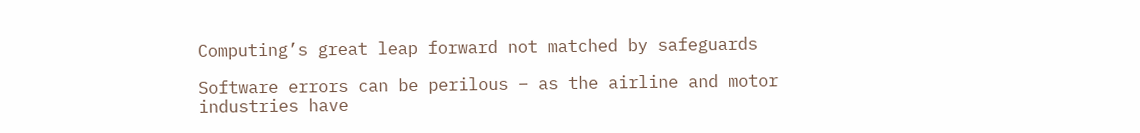Computing’s great leap forward not matched by safeguards

Software errors can be perilous – as the airline and motor industries have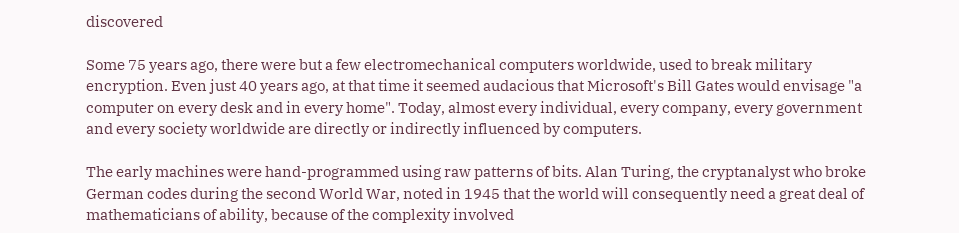discovered

Some 75 years ago, there were but a few electromechanical computers worldwide, used to break military encryption. Even just 40 years ago, at that time it seemed audacious that Microsoft's Bill Gates would envisage "a computer on every desk and in every home". Today, almost every individual, every company, every government and every society worldwide are directly or indirectly influenced by computers.

The early machines were hand-programmed using raw patterns of bits. Alan Turing, the cryptanalyst who broke German codes during the second World War, noted in 1945 that the world will consequently need a great deal of mathematicians of ability, because of the complexity involved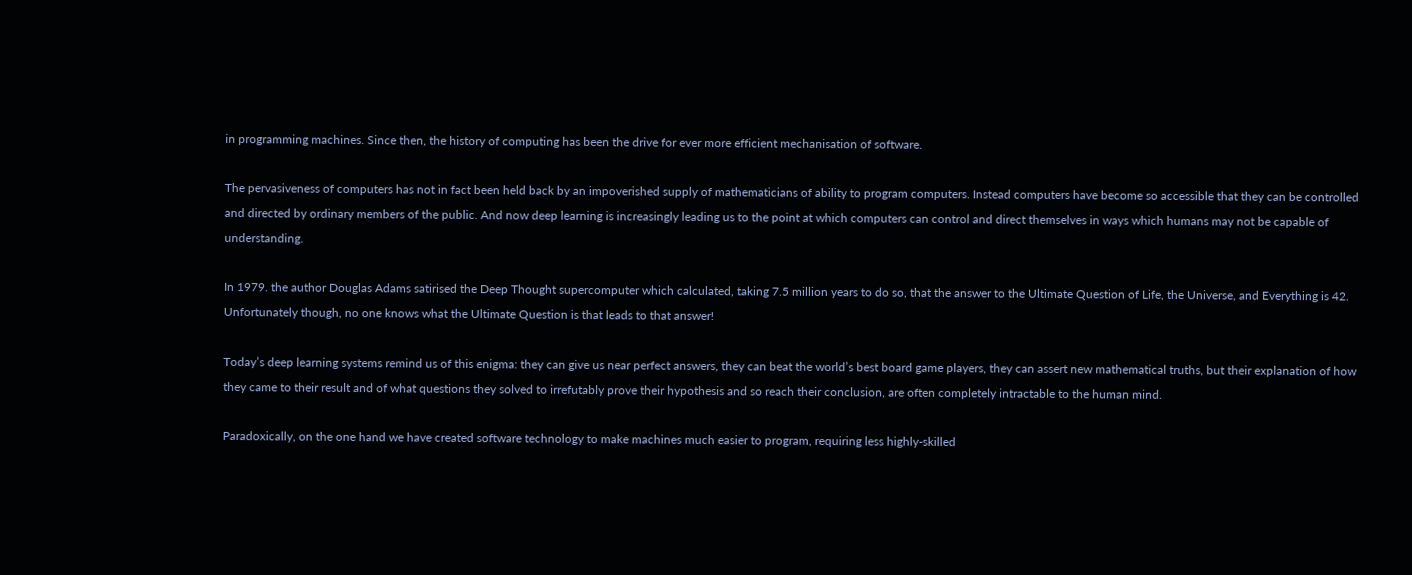in programming machines. Since then, the history of computing has been the drive for ever more efficient mechanisation of software.

The pervasiveness of computers has not in fact been held back by an impoverished supply of mathematicians of ability to program computers. Instead computers have become so accessible that they can be controlled and directed by ordinary members of the public. And now deep learning is increasingly leading us to the point at which computers can control and direct themselves in ways which humans may not be capable of understanding.

In 1979. the author Douglas Adams satirised the Deep Thought supercomputer which calculated, taking 7.5 million years to do so, that the answer to the Ultimate Question of Life, the Universe, and Everything is 42. Unfortunately though, no one knows what the Ultimate Question is that leads to that answer!

Today’s deep learning systems remind us of this enigma: they can give us near perfect answers, they can beat the world’s best board game players, they can assert new mathematical truths, but their explanation of how they came to their result and of what questions they solved to irrefutably prove their hypothesis and so reach their conclusion, are often completely intractable to the human mind.

Paradoxically, on the one hand we have created software technology to make machines much easier to program, requiring less highly-skilled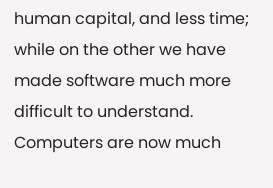human capital, and less time; while on the other we have made software much more difficult to understand. Computers are now much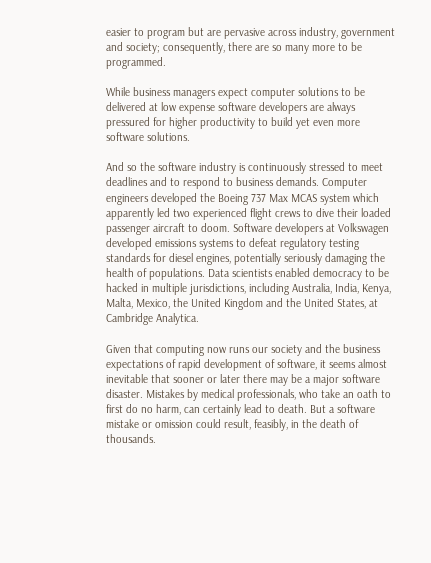easier to program but are pervasive across industry, government and society; consequently, there are so many more to be programmed.

While business managers expect computer solutions to be delivered at low expense software developers are always pressured for higher productivity to build yet even more software solutions.

And so the software industry is continuously stressed to meet deadlines and to respond to business demands. Computer engineers developed the Boeing 737 Max MCAS system which apparently led two experienced flight crews to dive their loaded passenger aircraft to doom. Software developers at Volkswagen developed emissions systems to defeat regulatory testing standards for diesel engines, potentially seriously damaging the health of populations. Data scientists enabled democracy to be hacked in multiple jurisdictions, including Australia, India, Kenya, Malta, Mexico, the United Kingdom and the United States, at Cambridge Analytica.

Given that computing now runs our society and the business expectations of rapid development of software, it seems almost inevitable that sooner or later there may be a major software disaster. Mistakes by medical professionals, who take an oath to first do no harm, can certainly lead to death. But a software mistake or omission could result, feasibly, in the death of thousands.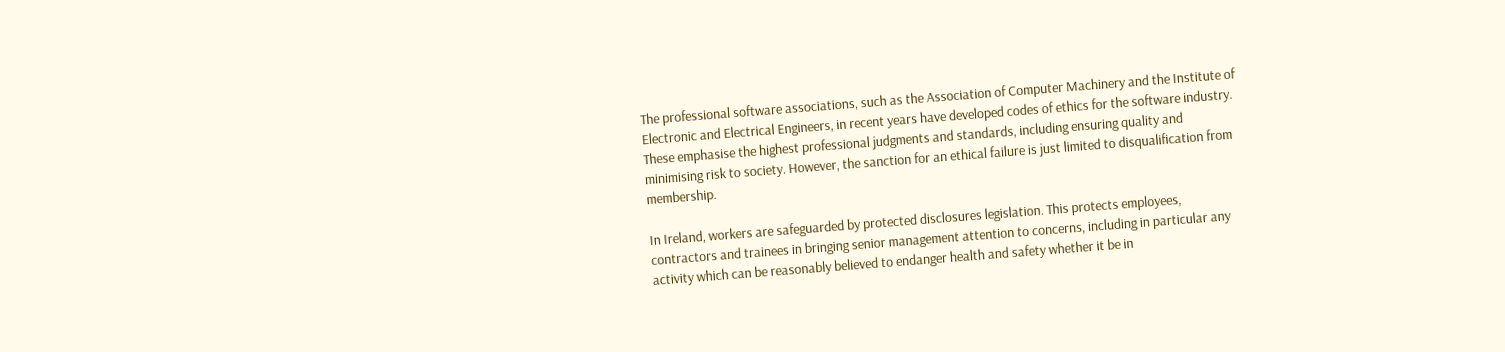The professional software associations, such as the Association of Computer Machinery and the Institute of Electronic and Electrical Engineers, in recent years have developed codes of ethics for the software industry. These emphasise the highest professional judgments and standards, including ensuring quality and minimising risk to society. However, the sanction for an ethical failure is just limited to disqualification from membership.

In Ireland, workers are safeguarded by protected disclosures legislation. This protects employees, contractors and trainees in bringing senior management attention to concerns, including in particular any activity which can be reasonably believed to endanger health and safety whether it be in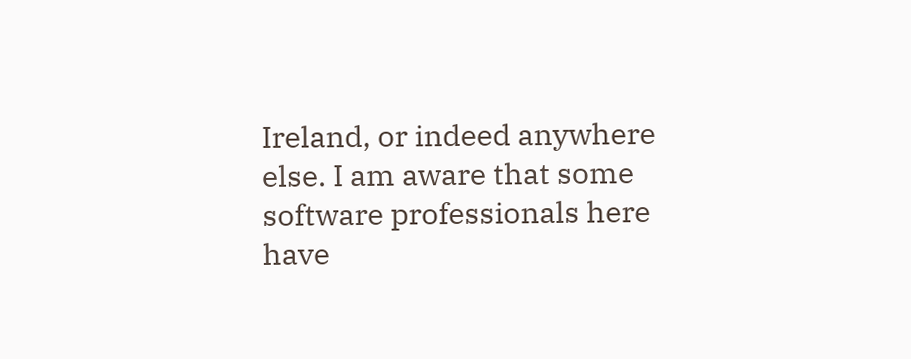Ireland, or indeed anywhere else. I am aware that some software professionals here have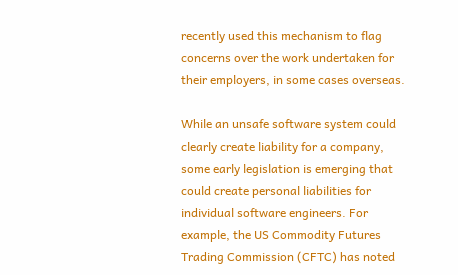recently used this mechanism to flag concerns over the work undertaken for their employers, in some cases overseas.

While an unsafe software system could clearly create liability for a company, some early legislation is emerging that could create personal liabilities for individual software engineers. For example, the US Commodity Futures Trading Commission (CFTC) has noted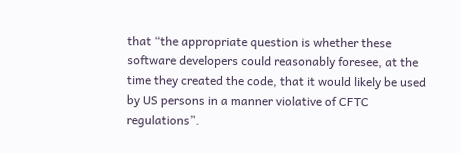that “the appropriate question is whether these software developers could reasonably foresee, at the time they created the code, that it would likely be used by US persons in a manner violative of CFTC regulations”.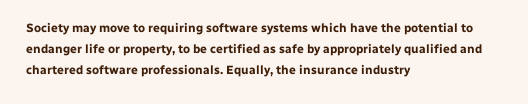Society may move to requiring software systems which have the potential to endanger life or property, to be certified as safe by appropriately qualified and chartered software professionals. Equally, the insurance industry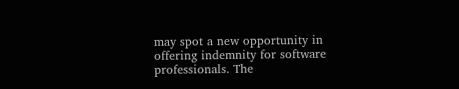may spot a new opportunity in offering indemnity for software professionals. The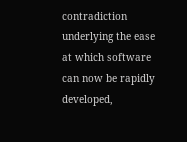contradiction underlying the ease at which software can now be rapidly developed,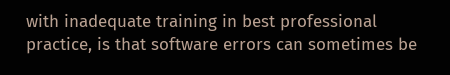with inadequate training in best professional practice, is that software errors can sometimes be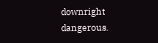downright dangerous.